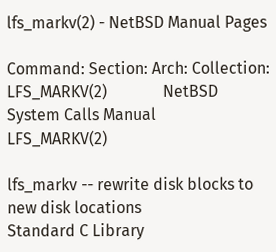lfs_markv(2) - NetBSD Manual Pages

Command: Section: Arch: Collection:
LFS_MARKV(2)              NetBSD System Calls Manual              LFS_MARKV(2)

lfs_markv -- rewrite disk blocks to new disk locations
Standard C Library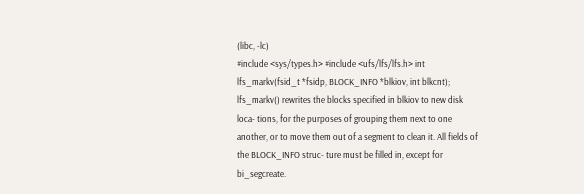(libc, -lc)
#include <sys/types.h> #include <ufs/lfs/lfs.h> int lfs_markv(fsid_t *fsidp, BLOCK_INFO *blkiov, int blkcnt);
lfs_markv() rewrites the blocks specified in blkiov to new disk loca- tions, for the purposes of grouping them next to one another, or to move them out of a segment to clean it. All fields of the BLOCK_INFO struc- ture must be filled in, except for bi_segcreate.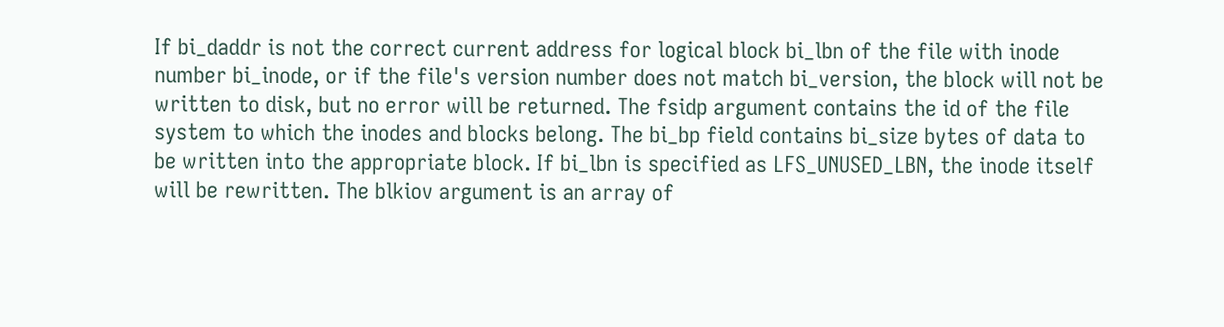If bi_daddr is not the correct current address for logical block bi_lbn of the file with inode number bi_inode, or if the file's version number does not match bi_version, the block will not be written to disk, but no error will be returned. The fsidp argument contains the id of the file system to which the inodes and blocks belong. The bi_bp field contains bi_size bytes of data to be written into the appropriate block. If bi_lbn is specified as LFS_UNUSED_LBN, the inode itself will be rewritten. The blkiov argument is an array of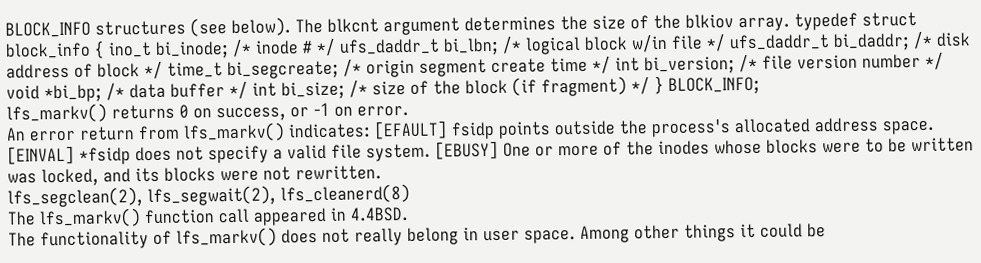BLOCK_INFO structures (see below). The blkcnt argument determines the size of the blkiov array. typedef struct block_info { ino_t bi_inode; /* inode # */ ufs_daddr_t bi_lbn; /* logical block w/in file */ ufs_daddr_t bi_daddr; /* disk address of block */ time_t bi_segcreate; /* origin segment create time */ int bi_version; /* file version number */ void *bi_bp; /* data buffer */ int bi_size; /* size of the block (if fragment) */ } BLOCK_INFO;
lfs_markv() returns 0 on success, or -1 on error.
An error return from lfs_markv() indicates: [EFAULT] fsidp points outside the process's allocated address space. [EINVAL] *fsidp does not specify a valid file system. [EBUSY] One or more of the inodes whose blocks were to be written was locked, and its blocks were not rewritten.
lfs_segclean(2), lfs_segwait(2), lfs_cleanerd(8)
The lfs_markv() function call appeared in 4.4BSD.
The functionality of lfs_markv() does not really belong in user space. Among other things it could be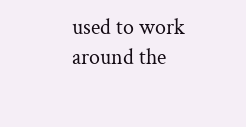used to work around the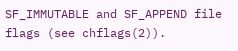SF_IMMUTABLE and SF_APPEND file flags (see chflags(2)).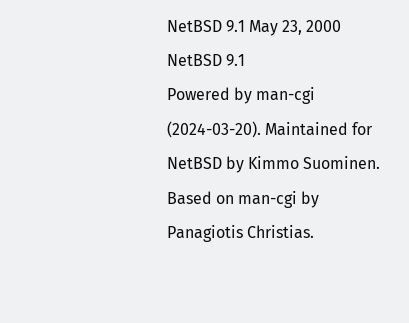NetBSD 9.1 May 23, 2000 NetBSD 9.1
Powered by man-cgi (2024-03-20). Maintained for NetBSD by Kimmo Suominen. Based on man-cgi by Panagiotis Christias.